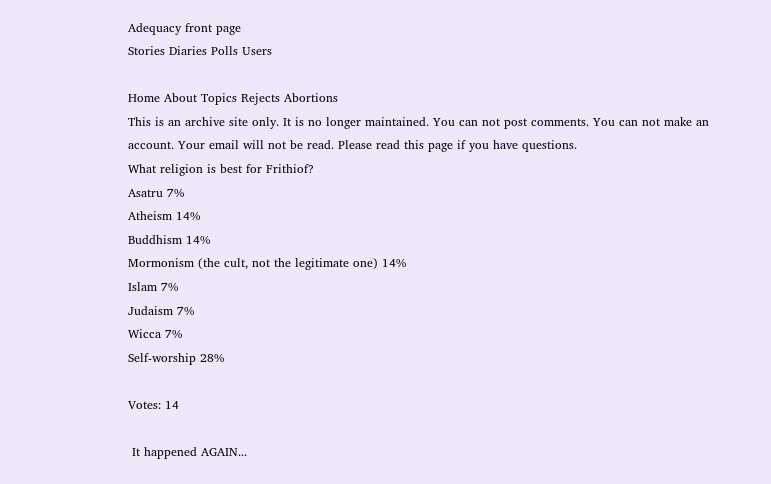Adequacy front page
Stories Diaries Polls Users

Home About Topics Rejects Abortions
This is an archive site only. It is no longer maintained. You can not post comments. You can not make an account. Your email will not be read. Please read this page if you have questions.
What religion is best for Frithiof?
Asatru 7%
Atheism 14%
Buddhism 14%
Mormonism (the cult, not the legitimate one) 14%
Islam 7%
Judaism 7%
Wicca 7%
Self-worship 28%

Votes: 14

 It happened AGAIN...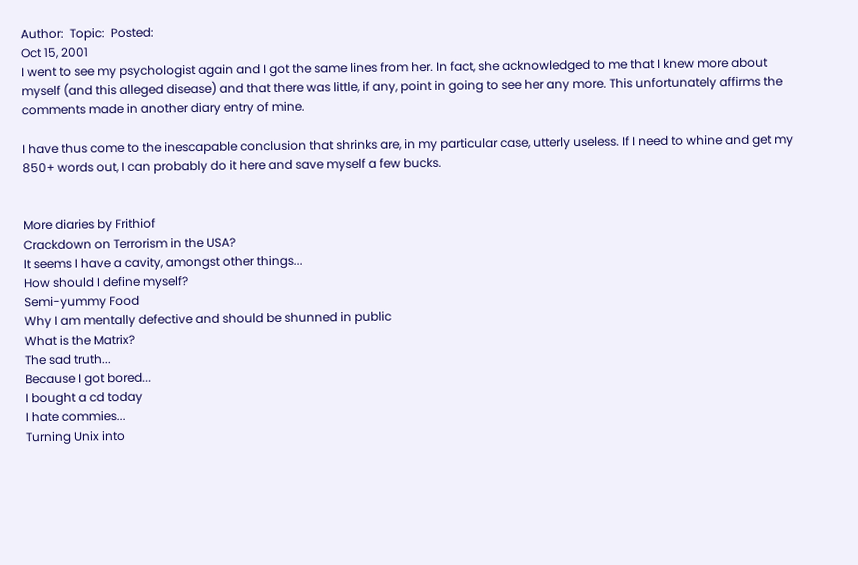Author:  Topic:  Posted:
Oct 15, 2001
I went to see my psychologist again and I got the same lines from her. In fact, she acknowledged to me that I knew more about myself (and this alleged disease) and that there was little, if any, point in going to see her any more. This unfortunately affirms the comments made in another diary entry of mine.

I have thus come to the inescapable conclusion that shrinks are, in my particular case, utterly useless. If I need to whine and get my 850+ words out, I can probably do it here and save myself a few bucks.


More diaries by Frithiof
Crackdown on Terrorism in the USA?
It seems I have a cavity, amongst other things...
How should I define myself?
Semi-yummy Food
Why I am mentally defective and should be shunned in public
What is the Matrix?
The sad truth...
Because I got bored...
I bought a cd today
I hate commies...
Turning Unix into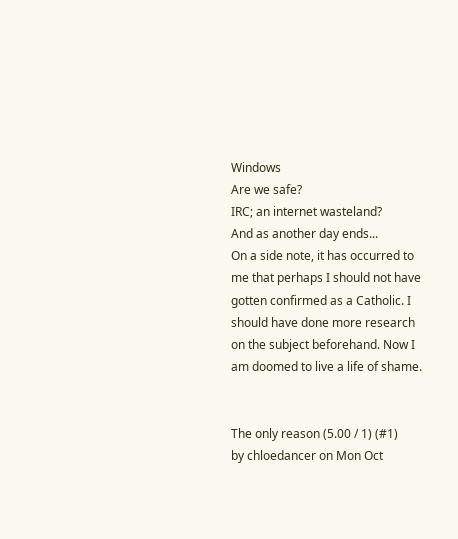Windows
Are we safe?
IRC; an internet wasteland?
And as another day ends...
On a side note, it has occurred to me that perhaps I should not have gotten confirmed as a Catholic. I should have done more research on the subject beforehand. Now I am doomed to live a life of shame.


The only reason (5.00 / 1) (#1)
by chloedancer on Mon Oct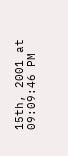15th, 2001 at 09:09:46 PM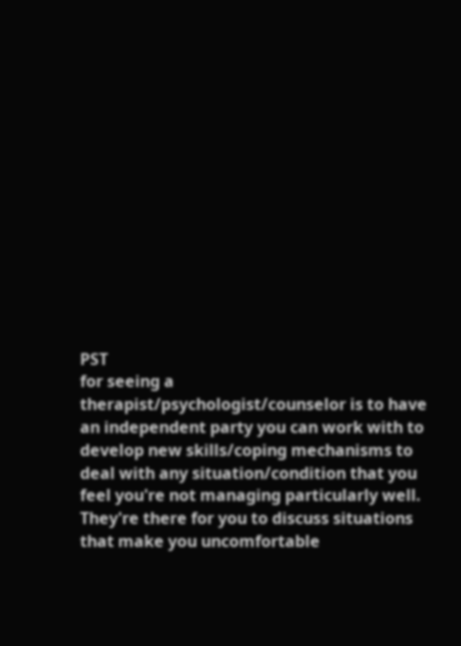PST
for seeing a therapist/psychologist/counselor is to have an independent party you can work with to develop new skills/coping mechanisms to deal with any situation/condition that you feel you're not managing particularly well. They're there for you to discuss situations that make you uncomfortable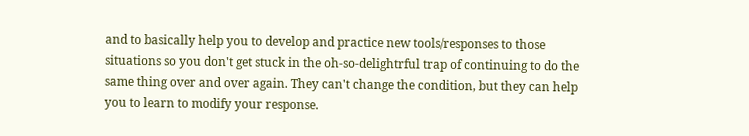and to basically help you to develop and practice new tools/responses to those situations so you don't get stuck in the oh-so-delightrful trap of continuing to do the same thing over and over again. They can't change the condition, but they can help you to learn to modify your response.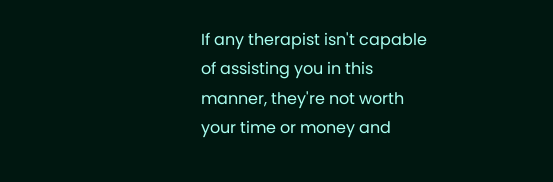If any therapist isn't capable of assisting you in this manner, they're not worth your time or money and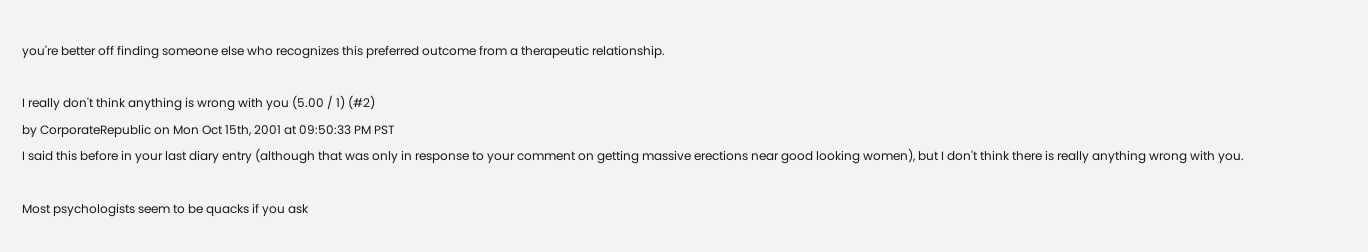you're better off finding someone else who recognizes this preferred outcome from a therapeutic relationship.

I really don't think anything is wrong with you (5.00 / 1) (#2)
by CorporateRepublic on Mon Oct 15th, 2001 at 09:50:33 PM PST
I said this before in your last diary entry (although that was only in response to your comment on getting massive erections near good looking women), but I don't think there is really anything wrong with you.

Most psychologists seem to be quacks if you ask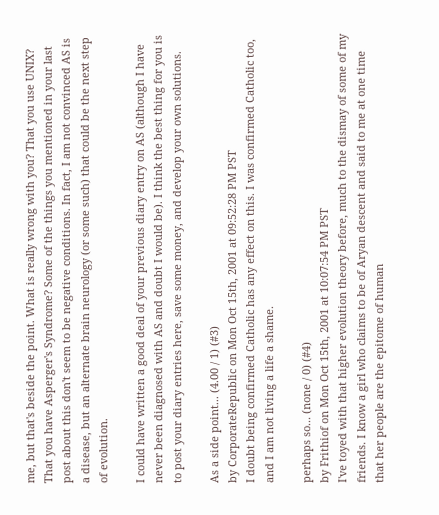me, but that's beside the point. What is really wrong with you? That you use UNIX? That you have Asperger's Syndrome? Some of the things you mentioned in your last post about this don't seem to be negative conditions. In fact, I am not convinced AS is a disease, but an alternate brain neurology (or some such) that could be the next step of evolution.

I could have written a good deal of your previous diary entry on AS (although I have never been diagnosed with AS and doubt I would be). I think the best thing for you is to post your diary entries here, save some money, and develop your own solutions.

As a side point... (4.00 / 1) (#3)
by CorporateRepublic on Mon Oct 15th, 2001 at 09:52:28 PM PST
I doubt being confirmed Catholic has any effect on this. I was confirmed Catholic too, and I am not living a life a shame.

perhaps so... (none / 0) (#4)
by Frithiof on Mon Oct 15th, 2001 at 10:07:54 PM PST
I've toyed with that higher evolution theory before, much to the dismay of some of my friends. I know a girl who claims to be of Aryan descent and said to me at one time that her people are the epitome of human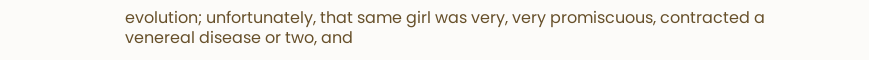evolution; unfortunately, that same girl was very, very promiscuous, contracted a venereal disease or two, and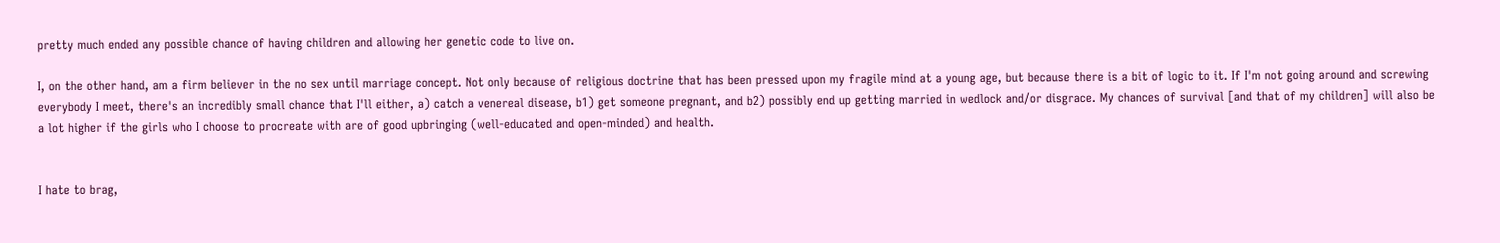pretty much ended any possible chance of having children and allowing her genetic code to live on.

I, on the other hand, am a firm believer in the no sex until marriage concept. Not only because of religious doctrine that has been pressed upon my fragile mind at a young age, but because there is a bit of logic to it. If I'm not going around and screwing everybody I meet, there's an incredibly small chance that I'll either, a) catch a venereal disease, b1) get someone pregnant, and b2) possibly end up getting married in wedlock and/or disgrace. My chances of survival [and that of my children] will also be a lot higher if the girls who I choose to procreate with are of good upbringing (well-educated and open-minded) and health.


I hate to brag,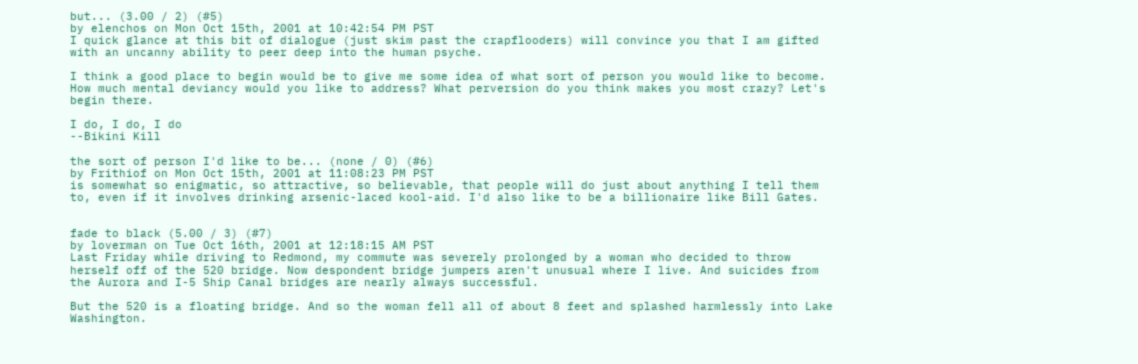but... (3.00 / 2) (#5)
by elenchos on Mon Oct 15th, 2001 at 10:42:54 PM PST
I quick glance at this bit of dialogue (just skim past the crapflooders) will convince you that I am gifted with an uncanny ability to peer deep into the human psyche.

I think a good place to begin would be to give me some idea of what sort of person you would like to become. How much mental deviancy would you like to address? What perversion do you think makes you most crazy? Let's begin there.

I do, I do, I do
--Bikini Kill

the sort of person I'd like to be... (none / 0) (#6)
by Frithiof on Mon Oct 15th, 2001 at 11:08:23 PM PST
is somewhat so enigmatic, so attractive, so believable, that people will do just about anything I tell them to, even if it involves drinking arsenic-laced kool-aid. I'd also like to be a billionaire like Bill Gates.


fade to black (5.00 / 3) (#7)
by loverman on Tue Oct 16th, 2001 at 12:18:15 AM PST
Last Friday while driving to Redmond, my commute was severely prolonged by a woman who decided to throw herself off of the 520 bridge. Now despondent bridge jumpers aren't unusual where I live. And suicides from the Aurora and I-5 Ship Canal bridges are nearly always successful.

But the 520 is a floating bridge. And so the woman fell all of about 8 feet and splashed harmlessly into Lake Washington.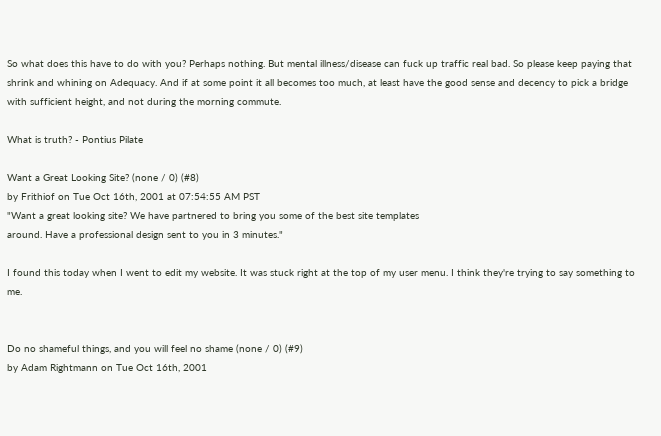So what does this have to do with you? Perhaps nothing. But mental illness/disease can fuck up traffic real bad. So please keep paying that shrink and whining on Adequacy. And if at some point it all becomes too much, at least have the good sense and decency to pick a bridge with sufficient height, and not during the morning commute.

What is truth? - Pontius Pilate

Want a Great Looking Site? (none / 0) (#8)
by Frithiof on Tue Oct 16th, 2001 at 07:54:55 AM PST
"Want a great looking site? We have partnered to bring you some of the best site templates
around. Have a professional design sent to you in 3 minutes."

I found this today when I went to edit my website. It was stuck right at the top of my user menu. I think they're trying to say something to me.


Do no shameful things, and you will feel no shame (none / 0) (#9)
by Adam Rightmann on Tue Oct 16th, 2001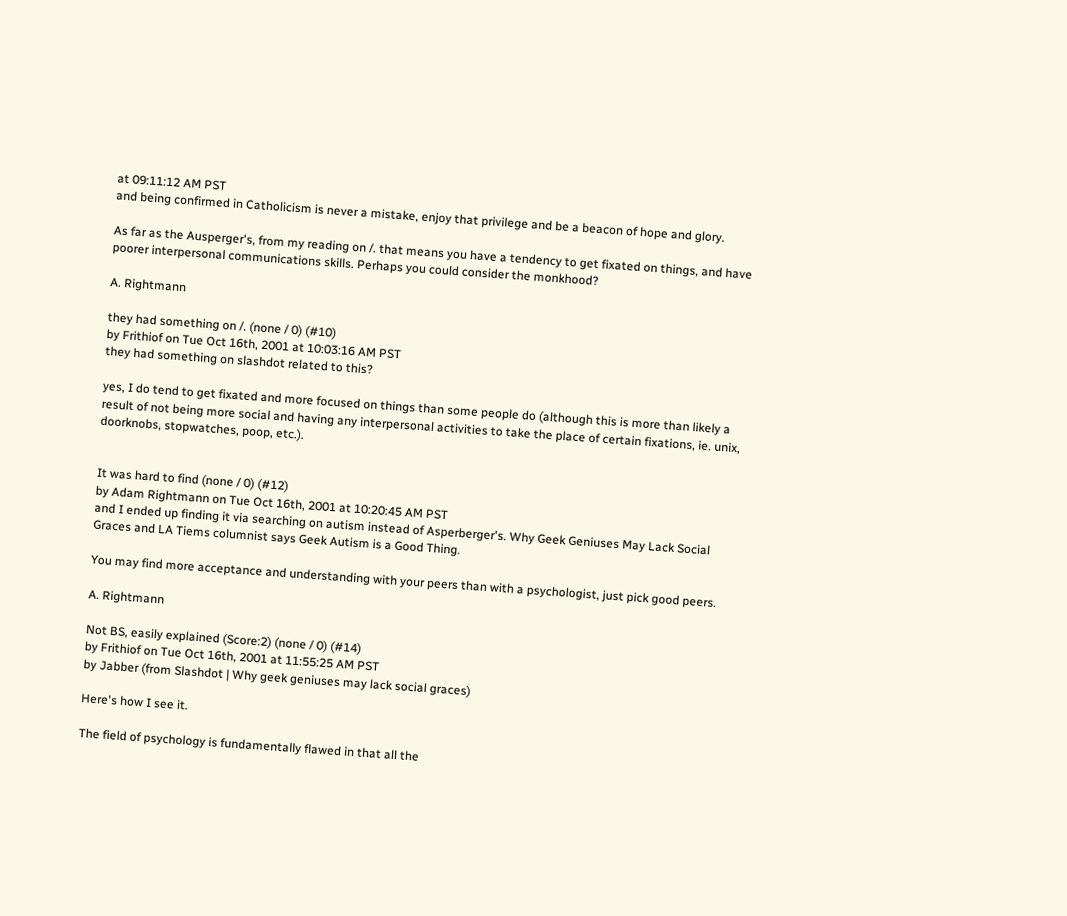at 09:11:12 AM PST
and being confirmed in Catholicism is never a mistake, enjoy that privilege and be a beacon of hope and glory.

As far as the Ausperger's, from my reading on /. that means you have a tendency to get fixated on things, and have poorer interpersonal communications skills. Perhaps you could consider the monkhood?

A. Rightmann

they had something on /. (none / 0) (#10)
by Frithiof on Tue Oct 16th, 2001 at 10:03:16 AM PST
they had something on slashdot related to this?

yes, I do tend to get fixated and more focused on things than some people do (although this is more than likely a result of not being more social and having any interpersonal activities to take the place of certain fixations, ie. unix, doorknobs, stopwatches, poop, etc.).


It was hard to find (none / 0) (#12)
by Adam Rightmann on Tue Oct 16th, 2001 at 10:20:45 AM PST
and I ended up finding it via searching on autism instead of Asperberger's. Why Geek Geniuses May Lack Social Graces and LA Tiems columnist says Geek Autism is a Good Thing.

You may find more acceptance and understanding with your peers than with a psychologist, just pick good peers.

A. Rightmann

Not BS, easily explained (Score:2) (none / 0) (#14)
by Frithiof on Tue Oct 16th, 2001 at 11:55:25 AM PST
by Jabber (from Slashdot | Why geek geniuses may lack social graces)

Here's how I see it.

The field of psychology is fundamentally flawed in that all the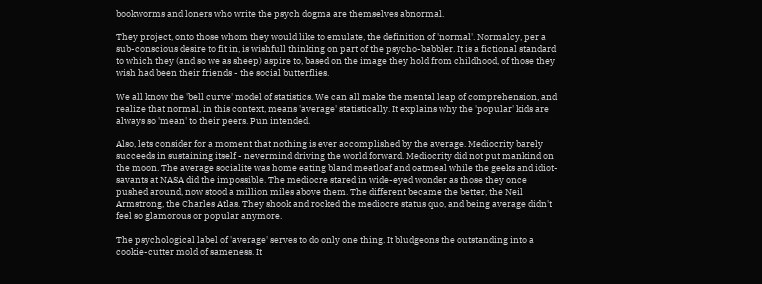bookworms and loners who write the psych dogma are themselves abnormal.

They project, onto those whom they would like to emulate, the definition of 'normal'. Normalcy, per a sub-conscious desire to fit in, is wishfull thinking on part of the psycho-babbler. It is a fictional standard to which they (and so we as sheep) aspire to, based on the image they hold from childhood, of those they wish had been their friends - the social butterflies.

We all know the 'bell curve' model of statistics. We can all make the mental leap of comprehension, and realize that normal, in this context, means 'average' statistically. It explains why the 'popular' kids are always so 'mean' to their peers. Pun intended.

Also, lets consider for a moment that nothing is ever accomplished by the average. Mediocrity barely succeeds in sustaining itself - nevermind driving the world forward. Mediocrity did not put mankind on the moon. The average socialite was home eating bland meatloaf and oatmeal while the geeks and idiot-savants at NASA did the impossible. The mediocre stared in wide-eyed wonder as those they once pushed around, now stood a million miles above them. The different became the better, the Neil Armstrong, the Charles Atlas. They shook and rocked the mediocre status quo, and being average didn't feel so glamorous or popular anymore.

The psychological label of 'average' serves to do only one thing. It bludgeons the outstanding into a cookie-cutter mold of sameness. It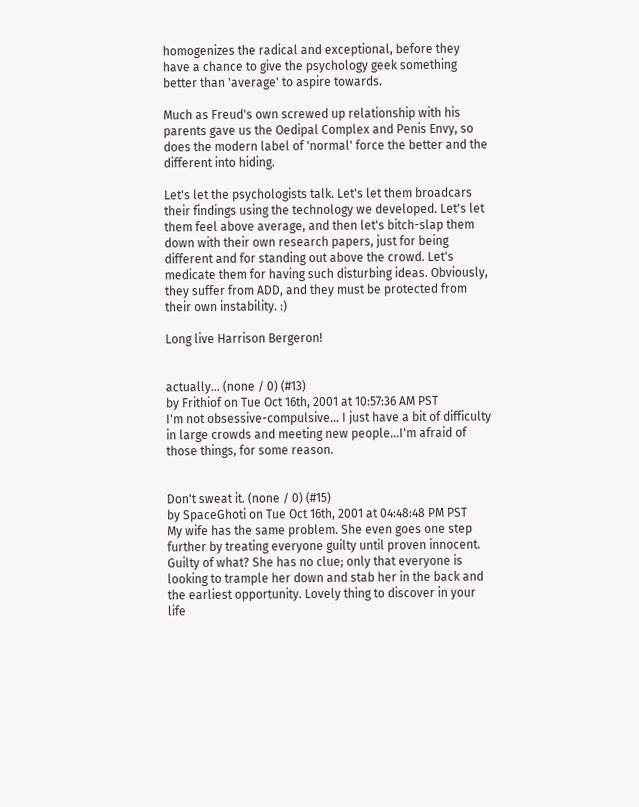homogenizes the radical and exceptional, before they have a chance to give the psychology geek something better than 'average' to aspire towards.

Much as Freud's own screwed up relationship with his parents gave us the Oedipal Complex and Penis Envy, so does the modern label of 'normal' force the better and the different into hiding.

Let's let the psychologists talk. Let's let them broadcars their findings using the technology we developed. Let's let them feel above average, and then let's bitch-slap them down with their own research papers, just for being different and for standing out above the crowd. Let's medicate them for having such disturbing ideas. Obviously, they suffer from ADD, and they must be protected from their own instability. :)

Long live Harrison Bergeron!


actually... (none / 0) (#13)
by Frithiof on Tue Oct 16th, 2001 at 10:57:36 AM PST
I'm not obsessive-compulsive... I just have a bit of difficulty in large crowds and meeting new people...I'm afraid of those things, for some reason.


Don't sweat it. (none / 0) (#15)
by SpaceGhoti on Tue Oct 16th, 2001 at 04:48:48 PM PST
My wife has the same problem. She even goes one step further by treating everyone guilty until proven innocent. Guilty of what? She has no clue; only that everyone is looking to trample her down and stab her in the back and the earliest opportunity. Lovely thing to discover in your life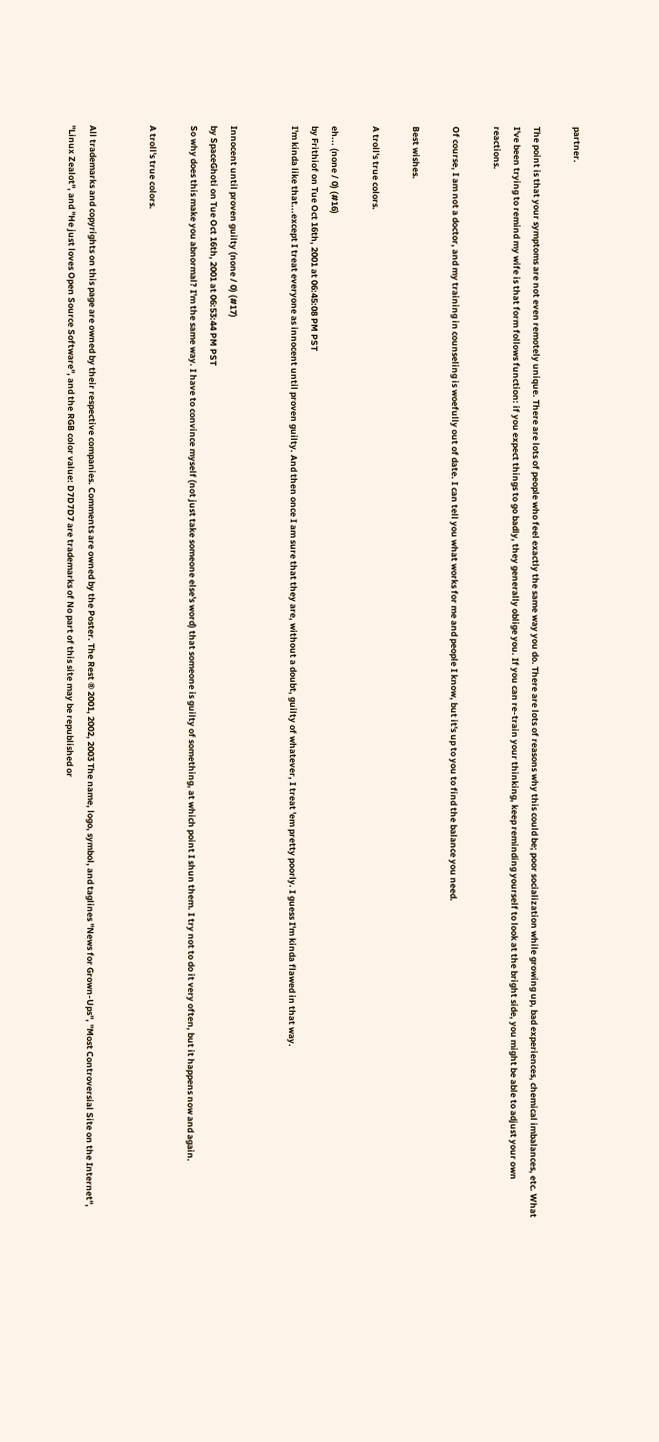partner.

The point is that your symptoms are not even remotely unique. There are lots of people who feel exactly the same way you do. There are lots of reasons why this could be; poor socialization while growing up, bad experiences, chemical imbalances, etc. What I've been trying to remind my wife is that form follows function: if you expect things to go badly, they generally oblige you. If you can re-train your thinking, keep reminding yourself to look at the bright side, you might be able to adjust your own reactions.

Of course, I am not a doctor, and my training in counseling is woefully out of date. I can tell you what works for me and people I know, but it's up to you to find the balance you need.

Best wishes.

A troll's true colors.

eh... (none / 0) (#16)
by Frithiof on Tue Oct 16th, 2001 at 06:45:08 PM PST
I'm kinda like that...except I treat everyone as innocent until proven guilty. And then once I am sure that they are, without a doubt, guilty of whatever, I treat 'em pretty poorly. I guess I'm kinda flawed in that way.


Innocent until proven guilty (none / 0) (#17)
by SpaceGhoti on Tue Oct 16th, 2001 at 06:53:44 PM PST
So why does this make you abnormal? I'm the same way. I have to convince myself (not just take someone else's word) that someone is guilty of something, at which point I shun them. I try not to do it very often, but it happens now and again.

A troll's true colors.


All trademarks and copyrights on this page are owned by their respective companies. Comments are owned by the Poster. The Rest ® 2001, 2002, 2003 The name, logo, symbol, and taglines "News for Grown-Ups", "Most Controversial Site on the Internet", "Linux Zealot", and "He just loves Open Source Software", and the RGB color value: D7D7D7 are trademarks of No part of this site may be republished or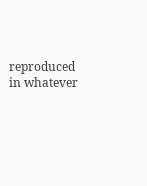reproduced in whatever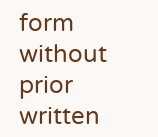form without prior written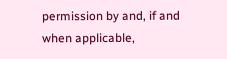permission by and, if and when applicable,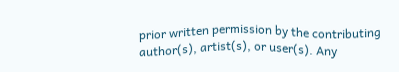prior written permission by the contributing author(s), artist(s), or user(s). Any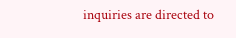inquiries are directed to